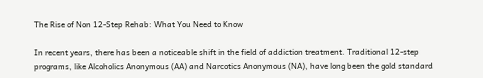The Rise of Non 12-Step Rehab: What You Need to Know

In recent years, there has been a noticeable shift in the field of addiction treatment. Traditional 12-step programs, like Alcoholics Anonymous (AA) and Narcotics Anonymous (NA), have long been the gold standard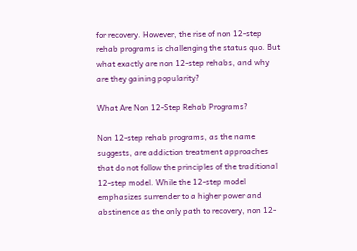for recovery. However, the rise of non 12-step rehab programs is challenging the status quo. But what exactly are non 12-step rehabs, and why are they gaining popularity?

What Are Non 12-Step Rehab Programs?

Non 12-step rehab programs, as the name suggests, are addiction treatment approaches that do not follow the principles of the traditional 12-step model. While the 12-step model emphasizes surrender to a higher power and abstinence as the only path to recovery, non 12-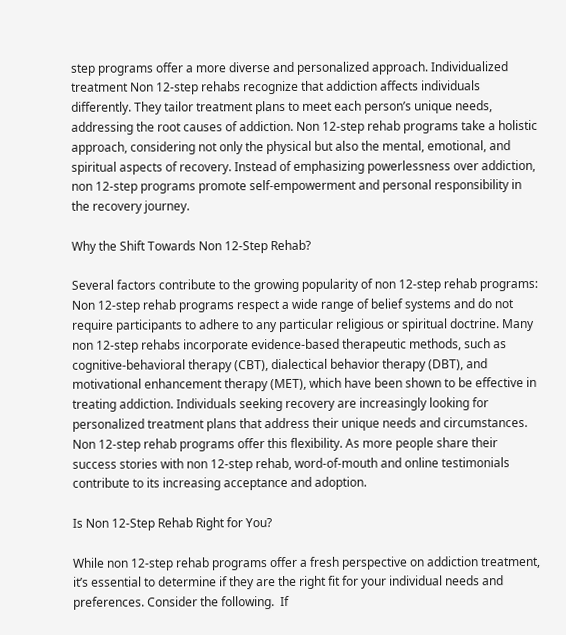step programs offer a more diverse and personalized approach. Individualized treatment Non 12-step rehabs recognize that addiction affects individuals differently. They tailor treatment plans to meet each person’s unique needs, addressing the root causes of addiction. Non 12-step rehab programs take a holistic approach, considering not only the physical but also the mental, emotional, and spiritual aspects of recovery. Instead of emphasizing powerlessness over addiction, non 12-step programs promote self-empowerment and personal responsibility in the recovery journey.

Why the Shift Towards Non 12-Step Rehab?

Several factors contribute to the growing popularity of non 12-step rehab programs: Non 12-step rehab programs respect a wide range of belief systems and do not require participants to adhere to any particular religious or spiritual doctrine. Many non 12-step rehabs incorporate evidence-based therapeutic methods, such as cognitive-behavioral therapy (CBT), dialectical behavior therapy (DBT), and motivational enhancement therapy (MET), which have been shown to be effective in treating addiction. Individuals seeking recovery are increasingly looking for personalized treatment plans that address their unique needs and circumstances. Non 12-step rehab programs offer this flexibility. As more people share their success stories with non 12-step rehab, word-of-mouth and online testimonials contribute to its increasing acceptance and adoption.

Is Non 12-Step Rehab Right for You?

While non 12-step rehab programs offer a fresh perspective on addiction treatment, it’s essential to determine if they are the right fit for your individual needs and preferences. Consider the following.  If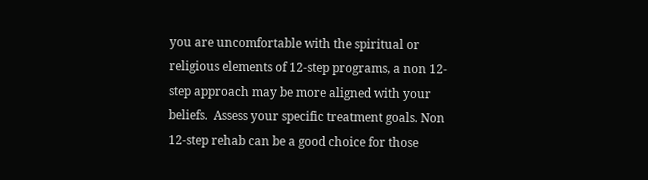you are uncomfortable with the spiritual or religious elements of 12-step programs, a non 12-step approach may be more aligned with your beliefs.  Assess your specific treatment goals. Non 12-step rehab can be a good choice for those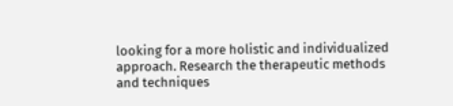looking for a more holistic and individualized approach. Research the therapeutic methods and techniques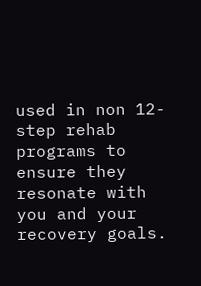used in non 12-step rehab programs to ensure they resonate with you and your recovery goals.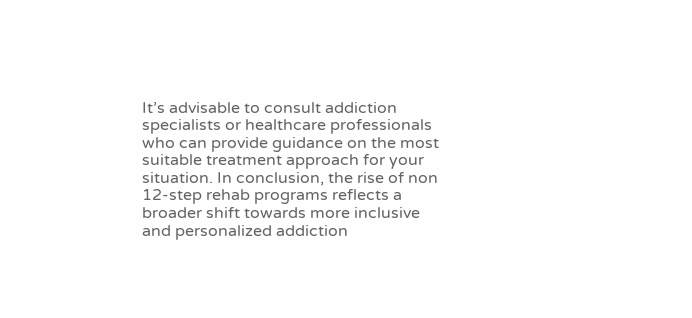It’s advisable to consult addiction specialists or healthcare professionals who can provide guidance on the most suitable treatment approach for your situation. In conclusion, the rise of non 12-step rehab programs reflects a broader shift towards more inclusive and personalized addiction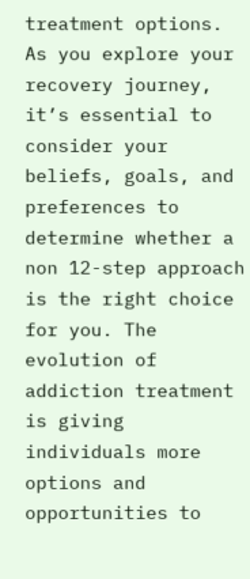treatment options. As you explore your recovery journey, it’s essential to consider your beliefs, goals, and preferences to determine whether a non 12-step approach is the right choice for you. The evolution of addiction treatment is giving individuals more options and opportunities to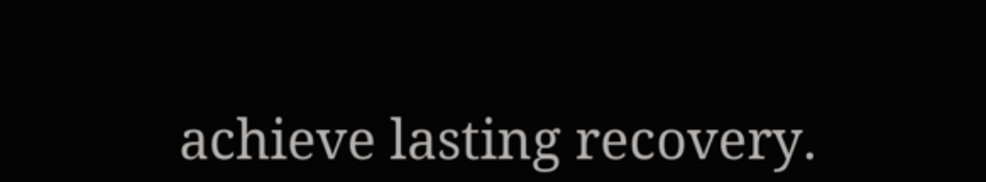achieve lasting recovery.